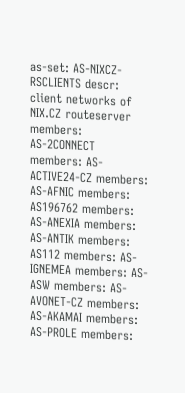as-set: AS-NIXCZ-RSCLIENTS descr: client networks of NIX.CZ routeserver members: AS-2CONNECT members: AS-ACTIVE24-CZ members: AS-AFNIC members: AS196762 members: AS-ANEXIA members: AS-ANTIK members: AS112 members: AS-IGNEMEA members: AS-ASW members: AS-AVONET-CZ members: AS-AKAMAI members: AS-PROLE members: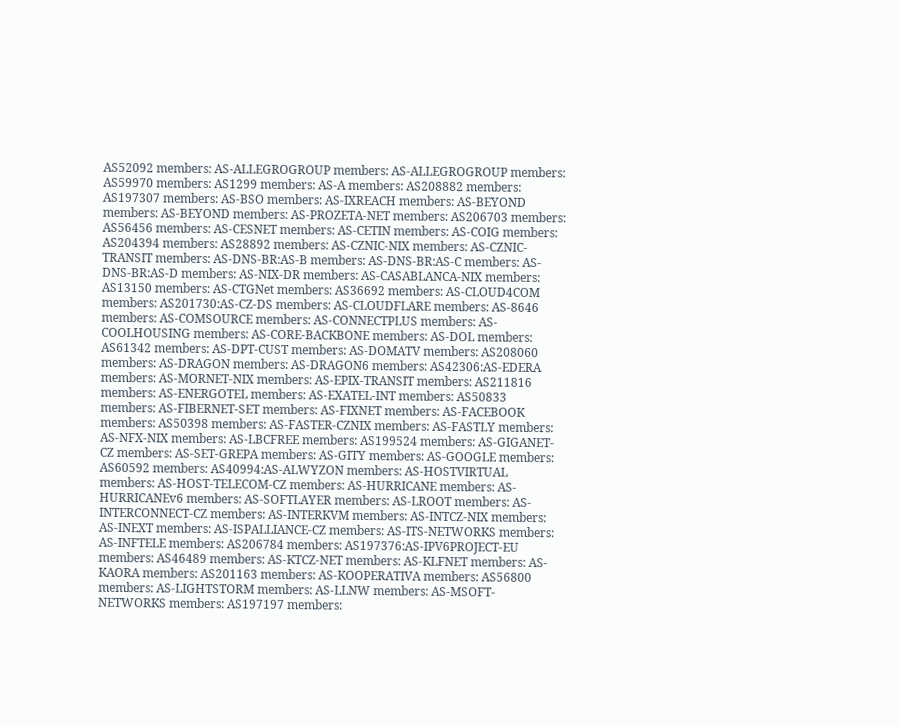AS52092 members: AS-ALLEGROGROUP members: AS-ALLEGROGROUP members: AS59970 members: AS1299 members: AS-A members: AS208882 members: AS197307 members: AS-BSO members: AS-IXREACH members: AS-BEYOND members: AS-BEYOND members: AS-PROZETA-NET members: AS206703 members: AS56456 members: AS-CESNET members: AS-CETIN members: AS-COIG members: AS204394 members: AS28892 members: AS-CZNIC-NIX members: AS-CZNIC-TRANSIT members: AS-DNS-BR:AS-B members: AS-DNS-BR:AS-C members: AS-DNS-BR:AS-D members: AS-NIX-DR members: AS-CASABLANCA-NIX members: AS13150 members: AS-CTGNet members: AS36692 members: AS-CLOUD4COM members: AS201730:AS-CZ-DS members: AS-CLOUDFLARE members: AS-8646 members: AS-COMSOURCE members: AS-CONNECTPLUS members: AS-COOLHOUSING members: AS-CORE-BACKBONE members: AS-DOL members: AS61342 members: AS-DPT-CUST members: AS-DOMATV members: AS208060 members: AS-DRAGON members: AS-DRAGON6 members: AS42306:AS-EDERA members: AS-MORNET-NIX members: AS-EPIX-TRANSIT members: AS211816 members: AS-ENERGOTEL members: AS-EXATEL-INT members: AS50833 members: AS-FIBERNET-SET members: AS-FIXNET members: AS-FACEBOOK members: AS50398 members: AS-FASTER-CZNIX members: AS-FASTLY members: AS-NFX-NIX members: AS-LBCFREE members: AS199524 members: AS-GIGANET-CZ members: AS-SET-GREPA members: AS-GITY members: AS-GOOGLE members: AS60592 members: AS40994:AS-ALWYZON members: AS-HOSTVIRTUAL members: AS-HOST-TELECOM-CZ members: AS-HURRICANE members: AS-HURRICANEv6 members: AS-SOFTLAYER members: AS-LROOT members: AS-INTERCONNECT-CZ members: AS-INTERKVM members: AS-INTCZ-NIX members: AS-INEXT members: AS-ISPALLIANCE-CZ members: AS-ITS-NETWORKS members: AS-INFTELE members: AS206784 members: AS197376:AS-IPV6PROJECT-EU members: AS46489 members: AS-KTCZ-NET members: AS-KLFNET members: AS-KAORA members: AS201163 members: AS-KOOPERATIVA members: AS56800 members: AS-LIGHTSTORM members: AS-LLNW members: AS-MSOFT-NETWORKS members: AS197197 members: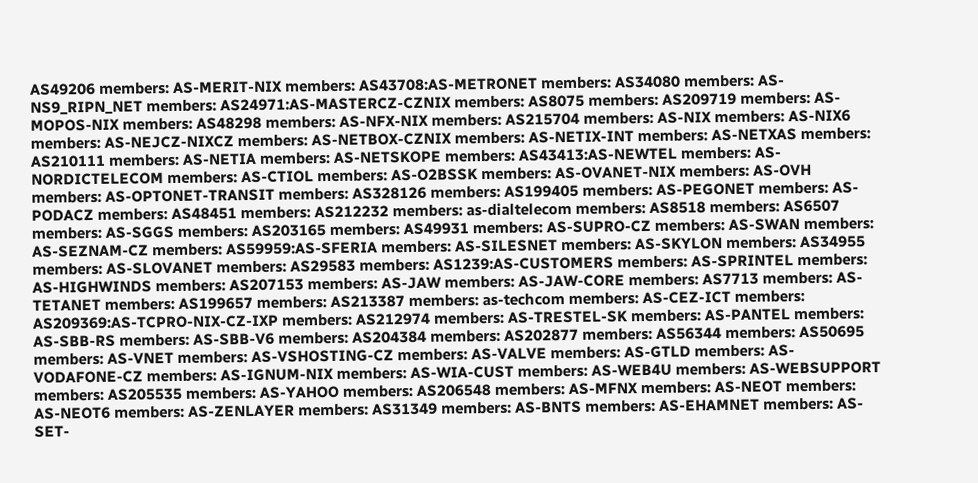AS49206 members: AS-MERIT-NIX members: AS43708:AS-METRONET members: AS34080 members: AS-NS9_RIPN_NET members: AS24971:AS-MASTERCZ-CZNIX members: AS8075 members: AS209719 members: AS-MOPOS-NIX members: AS48298 members: AS-NFX-NIX members: AS215704 members: AS-NIX members: AS-NIX6 members: AS-NEJCZ-NIXCZ members: AS-NETBOX-CZNIX members: AS-NETIX-INT members: AS-NETXAS members: AS210111 members: AS-NETIA members: AS-NETSKOPE members: AS43413:AS-NEWTEL members: AS-NORDICTELECOM members: AS-CTIOL members: AS-O2BSSK members: AS-OVANET-NIX members: AS-OVH members: AS-OPTONET-TRANSIT members: AS328126 members: AS199405 members: AS-PEGONET members: AS-PODACZ members: AS48451 members: AS212232 members: as-dialtelecom members: AS8518 members: AS6507 members: AS-SGGS members: AS203165 members: AS49931 members: AS-SUPRO-CZ members: AS-SWAN members: AS-SEZNAM-CZ members: AS59959:AS-SFERIA members: AS-SILESNET members: AS-SKYLON members: AS34955 members: AS-SLOVANET members: AS29583 members: AS1239:AS-CUSTOMERS members: AS-SPRINTEL members: AS-HIGHWINDS members: AS207153 members: AS-JAW members: AS-JAW-CORE members: AS7713 members: AS-TETANET members: AS199657 members: AS213387 members: as-techcom members: AS-CEZ-ICT members: AS209369:AS-TCPRO-NIX-CZ-IXP members: AS212974 members: AS-TRESTEL-SK members: AS-PANTEL members: AS-SBB-RS members: AS-SBB-V6 members: AS204384 members: AS202877 members: AS56344 members: AS50695 members: AS-VNET members: AS-VSHOSTING-CZ members: AS-VALVE members: AS-GTLD members: AS-VODAFONE-CZ members: AS-IGNUM-NIX members: AS-WIA-CUST members: AS-WEB4U members: AS-WEBSUPPORT members: AS205535 members: AS-YAHOO members: AS206548 members: AS-MFNX members: AS-NEOT members: AS-NEOT6 members: AS-ZENLAYER members: AS31349 members: AS-BNTS members: AS-EHAMNET members: AS-SET-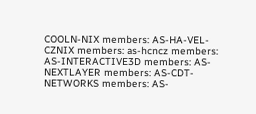COOLN-NIX members: AS-HA-VEL-CZNIX members: as-hcncz members: AS-INTERACTIVE3D members: AS-NEXTLAYER members: AS-CDT-NETWORKS members: AS-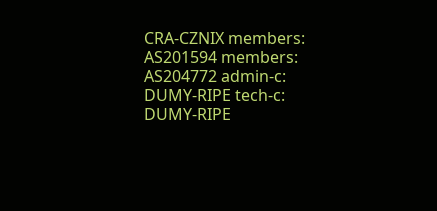CRA-CZNIX members: AS201594 members: AS204772 admin-c: DUMY-RIPE tech-c: DUMY-RIPE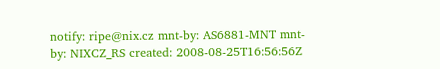notify: ripe@nix.cz mnt-by: AS6881-MNT mnt-by: NIXCZ_RS created: 2008-08-25T16:56:56Z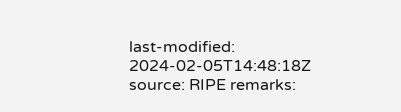last-modified: 2024-02-05T14:48:18Z source: RIPE remarks: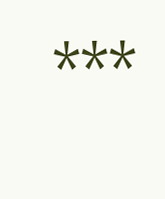***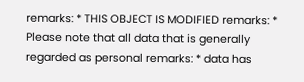remarks: * THIS OBJECT IS MODIFIED remarks: * Please note that all data that is generally regarded as personal remarks: * data has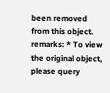been removed from this object. remarks: * To view the original object, please query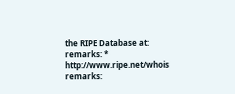the RIPE Database at: remarks: * http://www.ripe.net/whois remarks: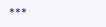***